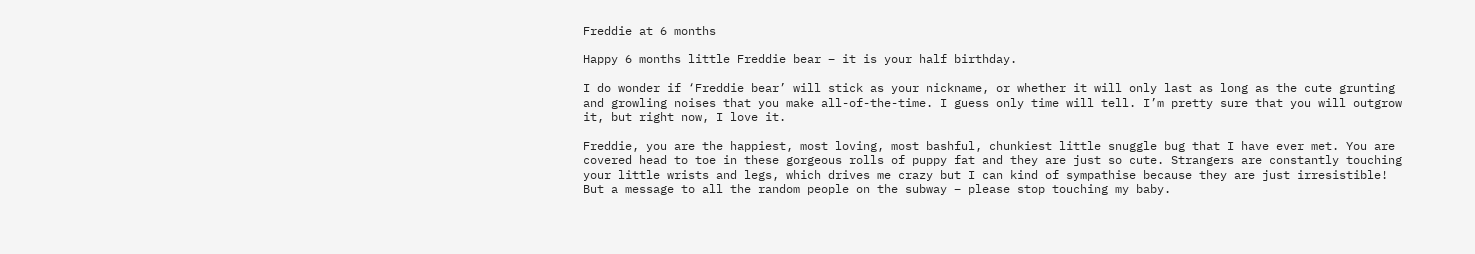Freddie at 6 months

Happy 6 months little Freddie bear – it is your half birthday.

I do wonder if ‘Freddie bear’ will stick as your nickname, or whether it will only last as long as the cute grunting and growling noises that you make all-of-the-time. I guess only time will tell. I’m pretty sure that you will outgrow it, but right now, I love it.

Freddie, you are the happiest, most loving, most bashful, chunkiest little snuggle bug that I have ever met. You are covered head to toe in these gorgeous rolls of puppy fat and they are just so cute. Strangers are constantly touching your little wrists and legs, which drives me crazy but I can kind of sympathise because they are just irresistible! But a message to all the random people on the subway – please stop touching my baby.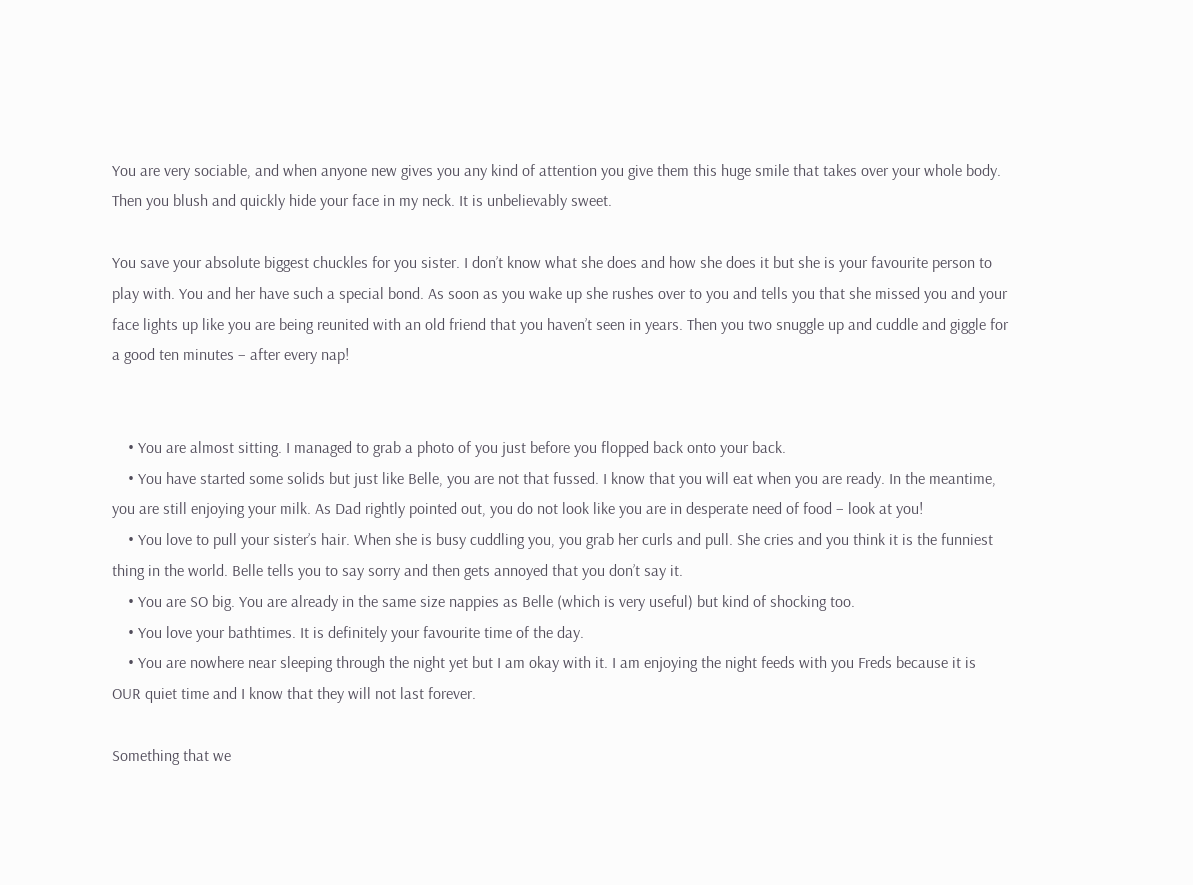You are very sociable, and when anyone new gives you any kind of attention you give them this huge smile that takes over your whole body. Then you blush and quickly hide your face in my neck. It is unbelievably sweet.

You save your absolute biggest chuckles for you sister. I don’t know what she does and how she does it but she is your favourite person to play with. You and her have such a special bond. As soon as you wake up she rushes over to you and tells you that she missed you and your face lights up like you are being reunited with an old friend that you haven’t seen in years. Then you two snuggle up and cuddle and giggle for a good ten minutes – after every nap!


    • You are almost sitting. I managed to grab a photo of you just before you flopped back onto your back.
    • You have started some solids but just like Belle, you are not that fussed. I know that you will eat when you are ready. In the meantime, you are still enjoying your milk. As Dad rightly pointed out, you do not look like you are in desperate need of food – look at you!
    • You love to pull your sister’s hair. When she is busy cuddling you, you grab her curls and pull. She cries and you think it is the funniest thing in the world. Belle tells you to say sorry and then gets annoyed that you don’t say it.
    • You are SO big. You are already in the same size nappies as Belle (which is very useful) but kind of shocking too.
    • You love your bathtimes. It is definitely your favourite time of the day.
    • You are nowhere near sleeping through the night yet but I am okay with it. I am enjoying the night feeds with you Freds because it is OUR quiet time and I know that they will not last forever.

Something that we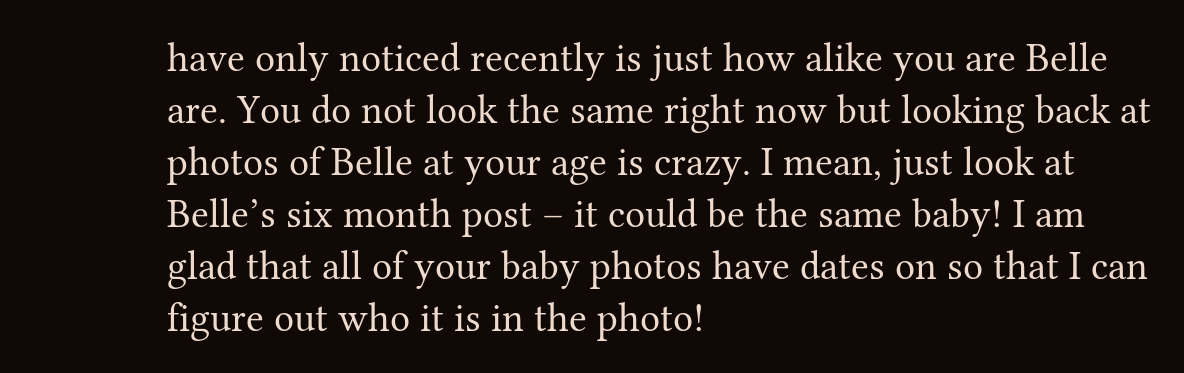have only noticed recently is just how alike you are Belle are. You do not look the same right now but looking back at photos of Belle at your age is crazy. I mean, just look at Belle’s six month post – it could be the same baby! I am glad that all of your baby photos have dates on so that I can figure out who it is in the photo!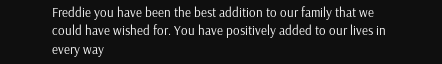Freddie you have been the best addition to our family that we could have wished for. You have positively added to our lives in every way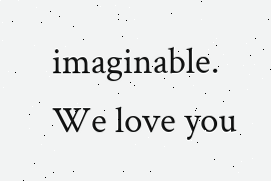imaginable. We love you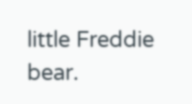little Freddie bear.